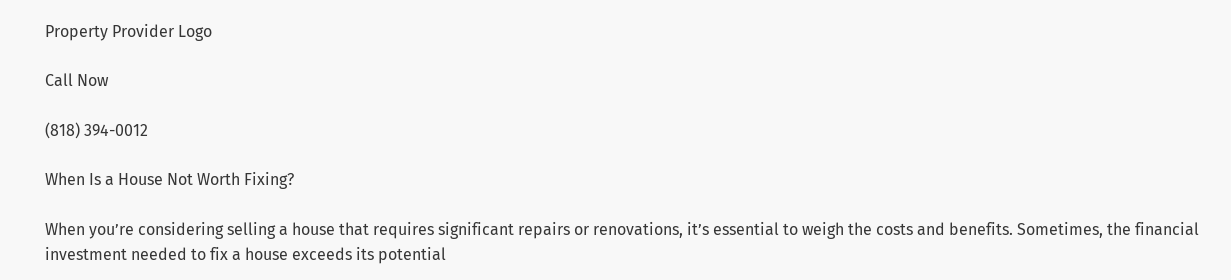Property Provider Logo

Call Now

(818) 394-0012

When Is a House Not Worth Fixing?

When you’re considering selling a house that requires significant repairs or renovations, it’s essential to weigh the costs and benefits. Sometimes, the financial investment needed to fix a house exceeds its potential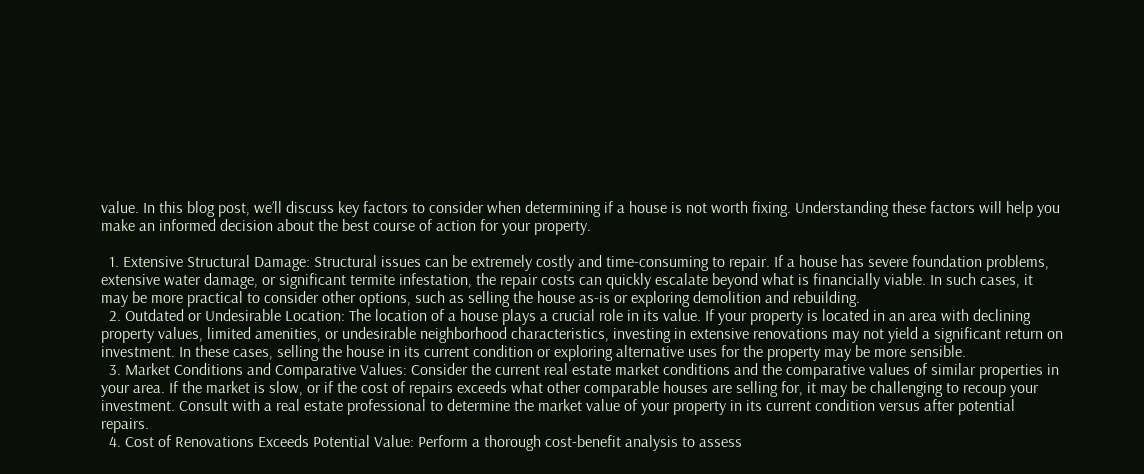value. In this blog post, we’ll discuss key factors to consider when determining if a house is not worth fixing. Understanding these factors will help you make an informed decision about the best course of action for your property.

  1. Extensive Structural Damage: Structural issues can be extremely costly and time-consuming to repair. If a house has severe foundation problems, extensive water damage, or significant termite infestation, the repair costs can quickly escalate beyond what is financially viable. In such cases, it may be more practical to consider other options, such as selling the house as-is or exploring demolition and rebuilding.
  2. Outdated or Undesirable Location: The location of a house plays a crucial role in its value. If your property is located in an area with declining property values, limited amenities, or undesirable neighborhood characteristics, investing in extensive renovations may not yield a significant return on investment. In these cases, selling the house in its current condition or exploring alternative uses for the property may be more sensible.
  3. Market Conditions and Comparative Values: Consider the current real estate market conditions and the comparative values of similar properties in your area. If the market is slow, or if the cost of repairs exceeds what other comparable houses are selling for, it may be challenging to recoup your investment. Consult with a real estate professional to determine the market value of your property in its current condition versus after potential repairs.
  4. Cost of Renovations Exceeds Potential Value: Perform a thorough cost-benefit analysis to assess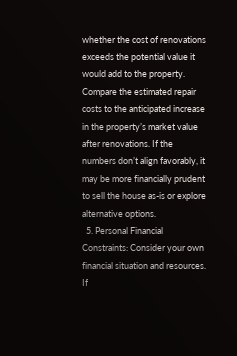whether the cost of renovations exceeds the potential value it would add to the property. Compare the estimated repair costs to the anticipated increase in the property’s market value after renovations. If the numbers don’t align favorably, it may be more financially prudent to sell the house as-is or explore alternative options.
  5. Personal Financial Constraints: Consider your own financial situation and resources. If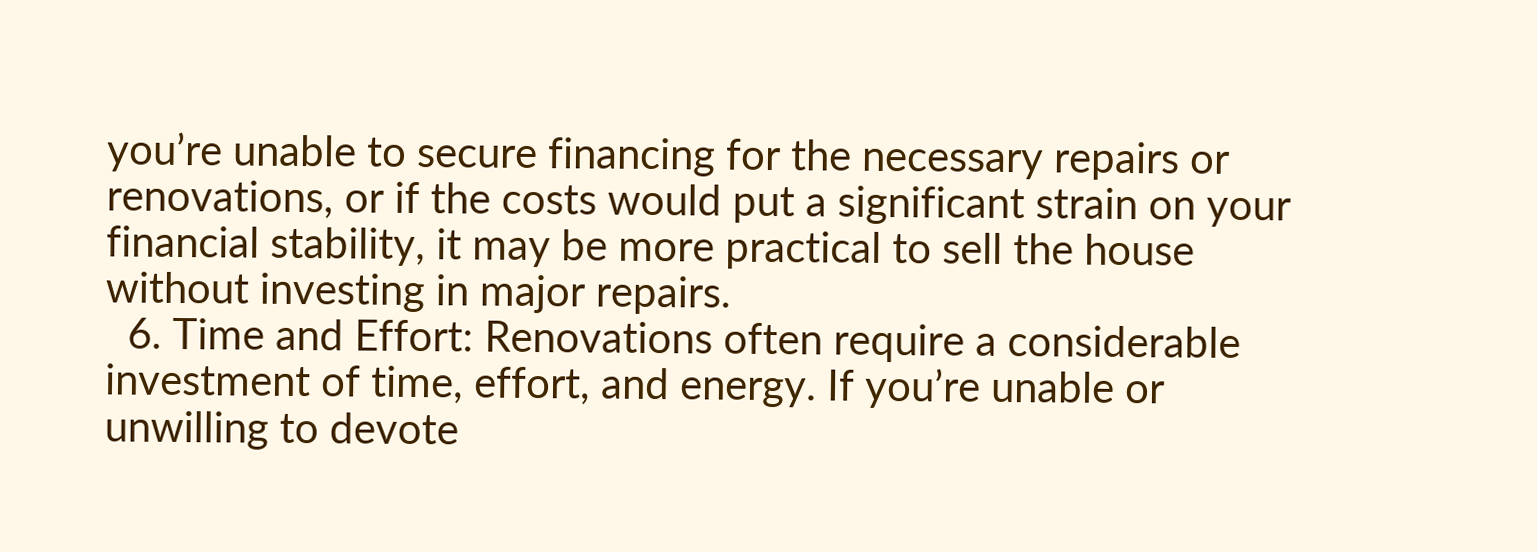you’re unable to secure financing for the necessary repairs or renovations, or if the costs would put a significant strain on your financial stability, it may be more practical to sell the house without investing in major repairs.
  6. Time and Effort: Renovations often require a considerable investment of time, effort, and energy. If you’re unable or unwilling to devote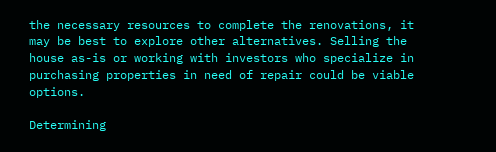the necessary resources to complete the renovations, it may be best to explore other alternatives. Selling the house as-is or working with investors who specialize in purchasing properties in need of repair could be viable options.

Determining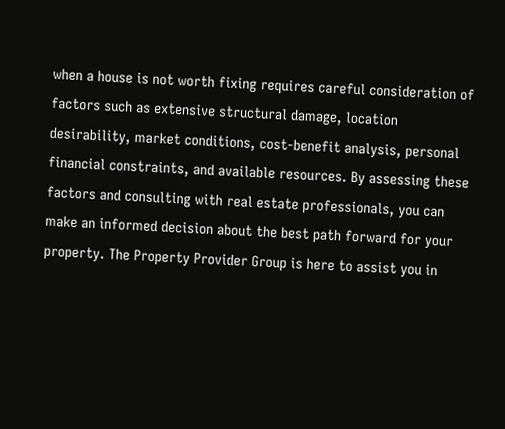when a house is not worth fixing requires careful consideration of factors such as extensive structural damage, location desirability, market conditions, cost-benefit analysis, personal financial constraints, and available resources. By assessing these factors and consulting with real estate professionals, you can make an informed decision about the best path forward for your property. The Property Provider Group is here to assist you in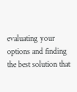evaluating your options and finding the best solution that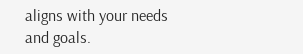aligns with your needs and goals.